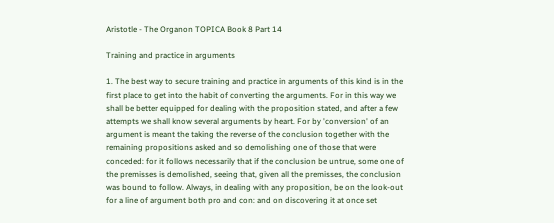Aristotle - The Organon TOPICA Book 8 Part 14

Training and practice in arguments

1. The best way to secure training and practice in arguments of this kind is in the first place to get into the habit of converting the arguments. For in this way we shall be better equipped for dealing with the proposition stated, and after a few attempts we shall know several arguments by heart. For by 'conversion' of an argument is meant the taking the reverse of the conclusion together with the remaining propositions asked and so demolishing one of those that were conceded: for it follows necessarily that if the conclusion be untrue, some one of the premisses is demolished, seeing that, given all the premisses, the conclusion was bound to follow. Always, in dealing with any proposition, be on the look-out for a line of argument both pro and con: and on discovering it at once set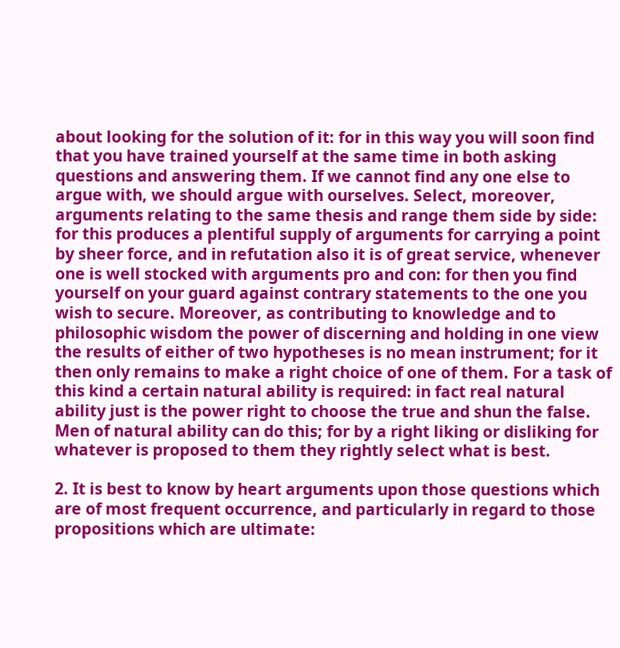about looking for the solution of it: for in this way you will soon find that you have trained yourself at the same time in both asking questions and answering them. If we cannot find any one else to argue with, we should argue with ourselves. Select, moreover, arguments relating to the same thesis and range them side by side: for this produces a plentiful supply of arguments for carrying a point by sheer force, and in refutation also it is of great service, whenever one is well stocked with arguments pro and con: for then you find yourself on your guard against contrary statements to the one you wish to secure. Moreover, as contributing to knowledge and to philosophic wisdom the power of discerning and holding in one view the results of either of two hypotheses is no mean instrument; for it then only remains to make a right choice of one of them. For a task of this kind a certain natural ability is required: in fact real natural ability just is the power right to choose the true and shun the false. Men of natural ability can do this; for by a right liking or disliking for whatever is proposed to them they rightly select what is best.

2. It is best to know by heart arguments upon those questions which are of most frequent occurrence, and particularly in regard to those propositions which are ultimate: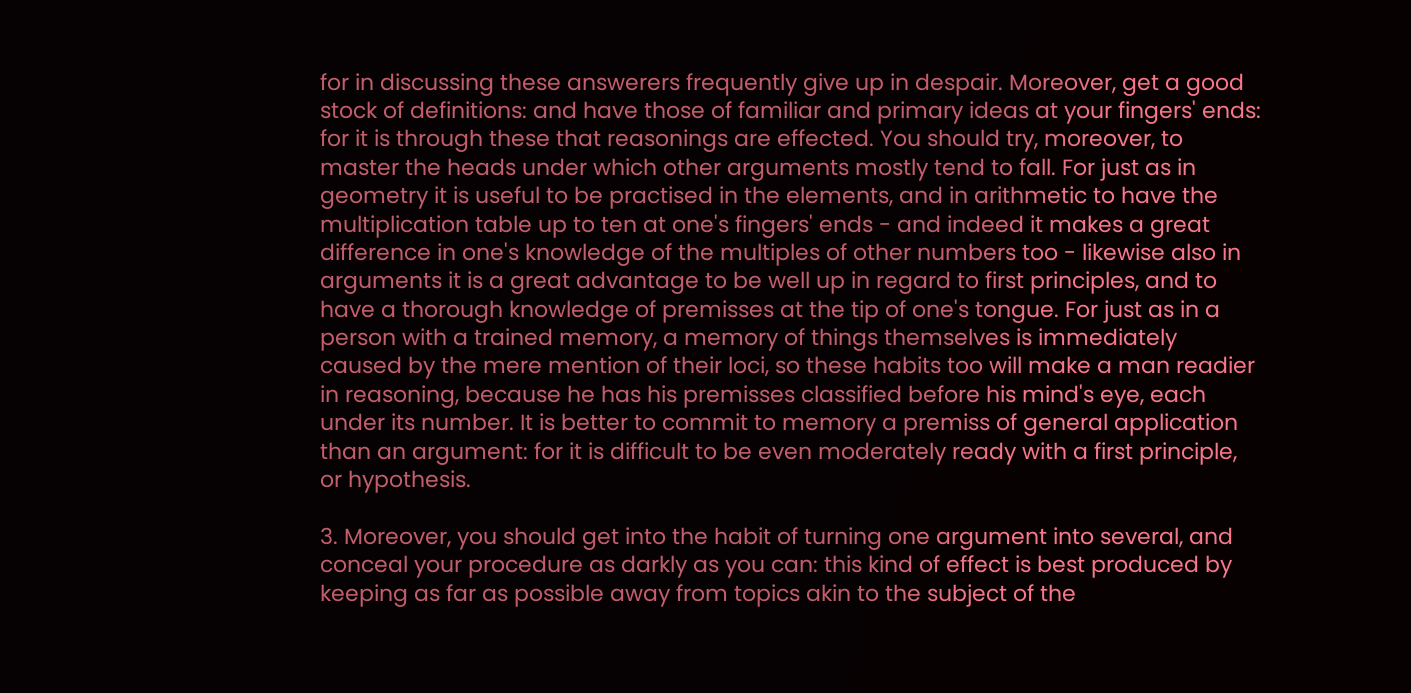for in discussing these answerers frequently give up in despair. Moreover, get a good stock of definitions: and have those of familiar and primary ideas at your fingers' ends: for it is through these that reasonings are effected. You should try, moreover, to master the heads under which other arguments mostly tend to fall. For just as in geometry it is useful to be practised in the elements, and in arithmetic to have the multiplication table up to ten at one's fingers' ends - and indeed it makes a great difference in one's knowledge of the multiples of other numbers too - likewise also in arguments it is a great advantage to be well up in regard to first principles, and to have a thorough knowledge of premisses at the tip of one's tongue. For just as in a person with a trained memory, a memory of things themselves is immediately caused by the mere mention of their loci, so these habits too will make a man readier in reasoning, because he has his premisses classified before his mind's eye, each under its number. It is better to commit to memory a premiss of general application than an argument: for it is difficult to be even moderately ready with a first principle, or hypothesis.

3. Moreover, you should get into the habit of turning one argument into several, and conceal your procedure as darkly as you can: this kind of effect is best produced by keeping as far as possible away from topics akin to the subject of the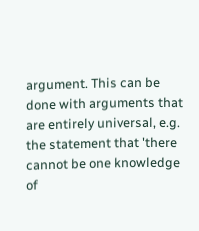argument. This can be done with arguments that are entirely universal, e.g. the statement that 'there cannot be one knowledge of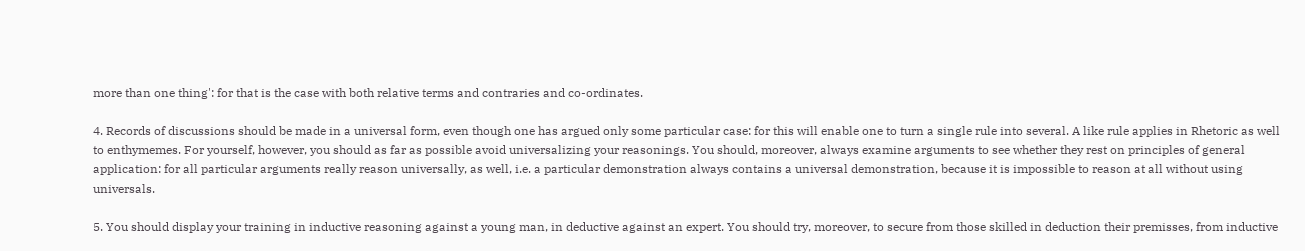more than one thing': for that is the case with both relative terms and contraries and co-ordinates.

4. Records of discussions should be made in a universal form, even though one has argued only some particular case: for this will enable one to turn a single rule into several. A like rule applies in Rhetoric as well to enthymemes. For yourself, however, you should as far as possible avoid universalizing your reasonings. You should, moreover, always examine arguments to see whether they rest on principles of general application: for all particular arguments really reason universally, as well, i.e. a particular demonstration always contains a universal demonstration, because it is impossible to reason at all without using universals.

5. You should display your training in inductive reasoning against a young man, in deductive against an expert. You should try, moreover, to secure from those skilled in deduction their premisses, from inductive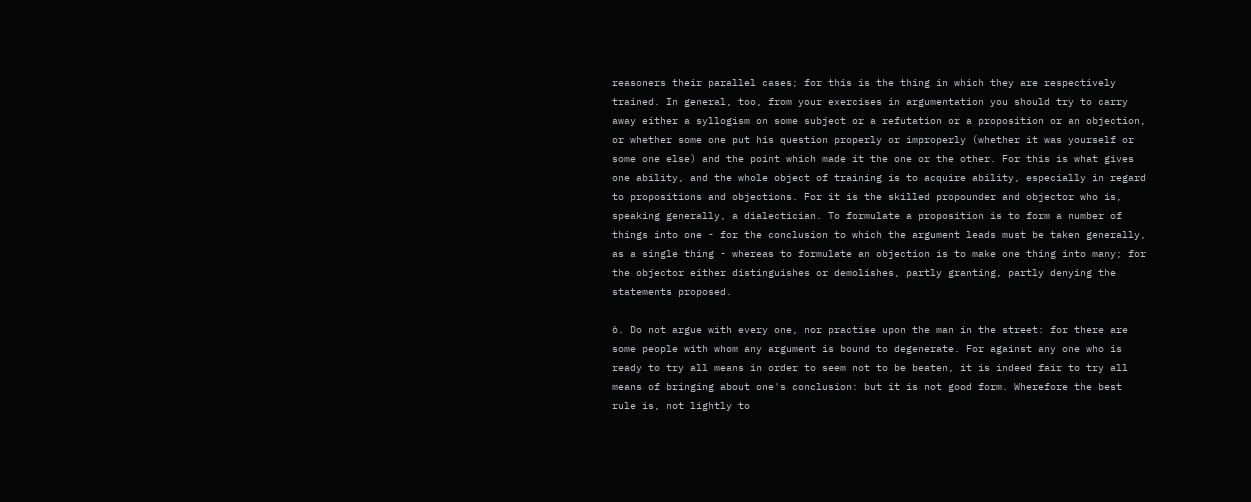reasoners their parallel cases; for this is the thing in which they are respectively trained. In general, too, from your exercises in argumentation you should try to carry away either a syllogism on some subject or a refutation or a proposition or an objection, or whether some one put his question properly or improperly (whether it was yourself or some one else) and the point which made it the one or the other. For this is what gives one ability, and the whole object of training is to acquire ability, especially in regard to propositions and objections. For it is the skilled propounder and objector who is, speaking generally, a dialectician. To formulate a proposition is to form a number of things into one - for the conclusion to which the argument leads must be taken generally, as a single thing - whereas to formulate an objection is to make one thing into many; for the objector either distinguishes or demolishes, partly granting, partly denying the statements proposed.

6. Do not argue with every one, nor practise upon the man in the street: for there are some people with whom any argument is bound to degenerate. For against any one who is ready to try all means in order to seem not to be beaten, it is indeed fair to try all means of bringing about one's conclusion: but it is not good form. Wherefore the best rule is, not lightly to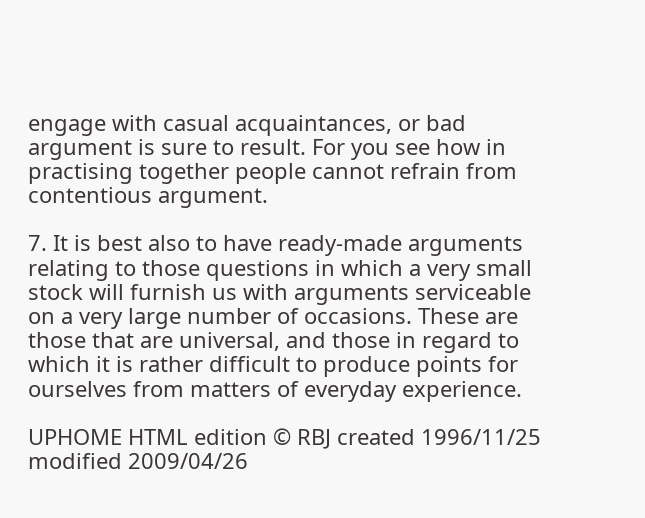engage with casual acquaintances, or bad argument is sure to result. For you see how in practising together people cannot refrain from contentious argument.

7. It is best also to have ready-made arguments relating to those questions in which a very small stock will furnish us with arguments serviceable on a very large number of occasions. These are those that are universal, and those in regard to which it is rather difficult to produce points for ourselves from matters of everyday experience.

UPHOME HTML edition © RBJ created 1996/11/25 modified 2009/04/26